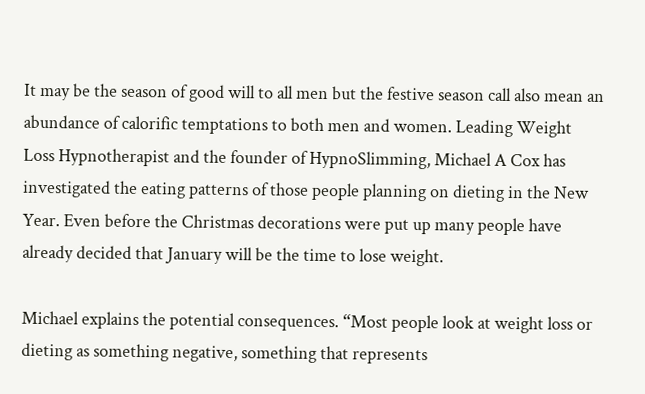It may be the season of good will to all men but the festive season call also mean an abundance of calorific temptations to both men and women. Leading Weight Loss Hypnotherapist and the founder of HypnoSlimming, Michael A Cox has investigated the eating patterns of those people planning on dieting in the New Year. Even before the Christmas decorations were put up many people have already decided that January will be the time to lose weight.

Michael explains the potential consequences. “Most people look at weight loss or dieting as something negative, something that represents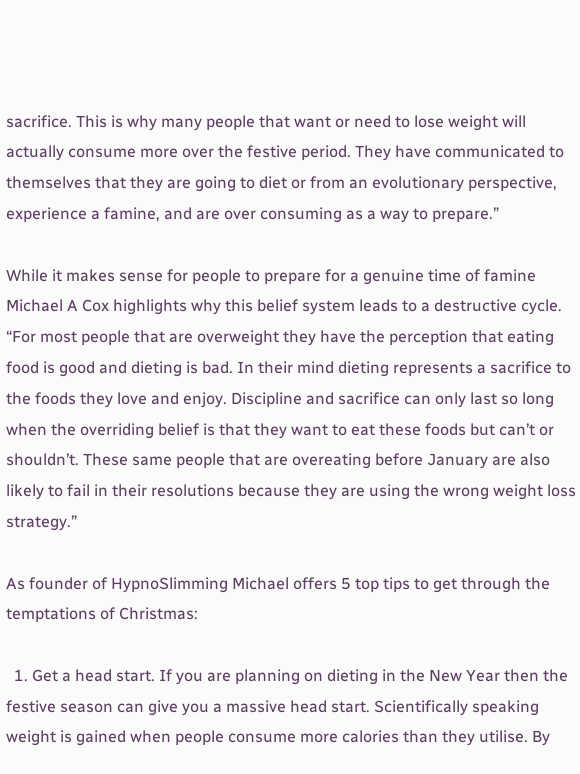sacrifice. This is why many people that want or need to lose weight will actually consume more over the festive period. They have communicated to themselves that they are going to diet or from an evolutionary perspective, experience a famine, and are over consuming as a way to prepare.”

While it makes sense for people to prepare for a genuine time of famine Michael A Cox highlights why this belief system leads to a destructive cycle. “For most people that are overweight they have the perception that eating food is good and dieting is bad. In their mind dieting represents a sacrifice to the foods they love and enjoy. Discipline and sacrifice can only last so long when the overriding belief is that they want to eat these foods but can’t or shouldn’t. These same people that are overeating before January are also likely to fail in their resolutions because they are using the wrong weight loss strategy.”

As founder of HypnoSlimming Michael offers 5 top tips to get through the temptations of Christmas:

  1. Get a head start. If you are planning on dieting in the New Year then the festive season can give you a massive head start. Scientifically speaking weight is gained when people consume more calories than they utilise. By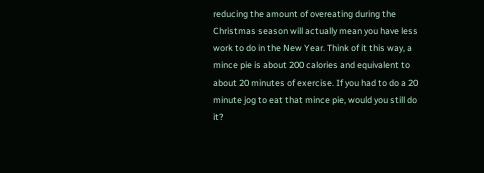reducing the amount of overeating during the Christmas season will actually mean you have less work to do in the New Year. Think of it this way, a mince pie is about 200 calories and equivalent to about 20 minutes of exercise. If you had to do a 20 minute jog to eat that mince pie, would you still do it?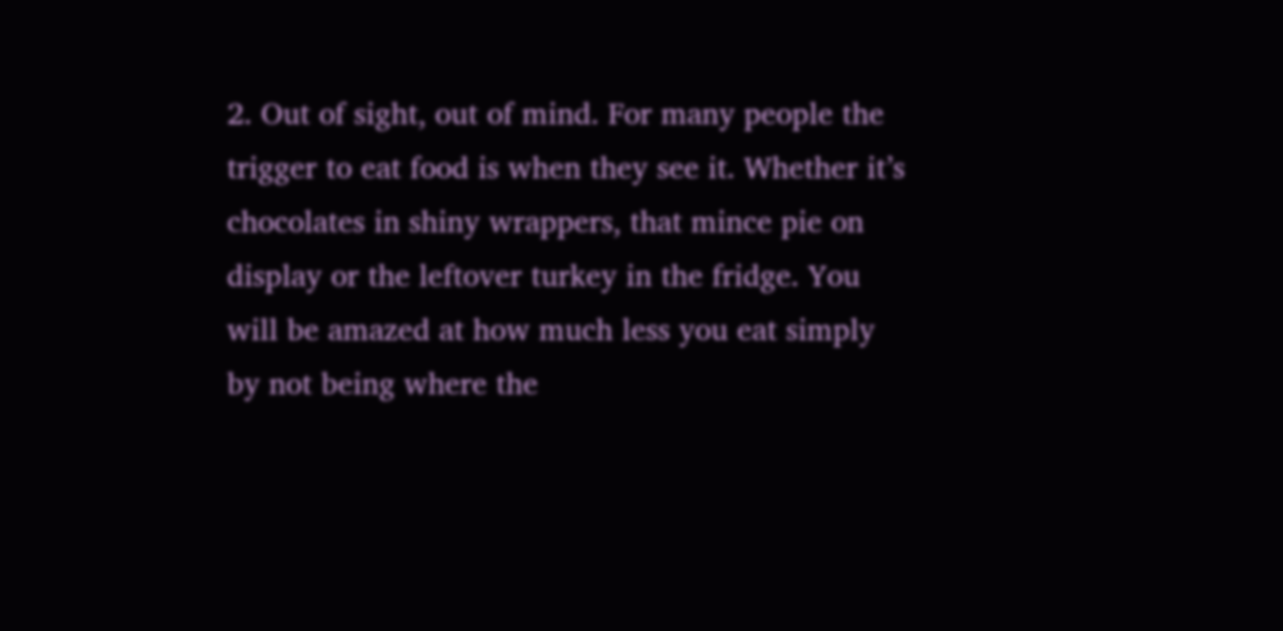2. Out of sight, out of mind. For many people the trigger to eat food is when they see it. Whether it’s chocolates in shiny wrappers, that mince pie on display or the leftover turkey in the fridge. You will be amazed at how much less you eat simply by not being where the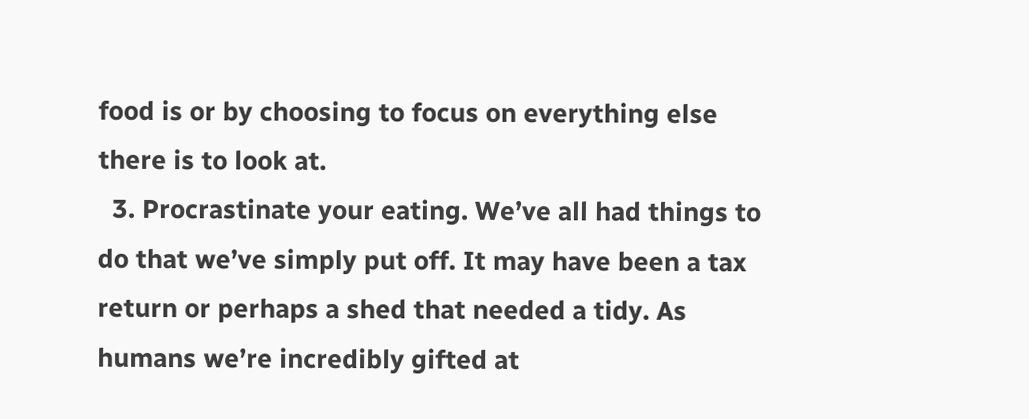food is or by choosing to focus on everything else there is to look at.
  3. Procrastinate your eating. We’ve all had things to do that we’ve simply put off. It may have been a tax return or perhaps a shed that needed a tidy. As humans we’re incredibly gifted at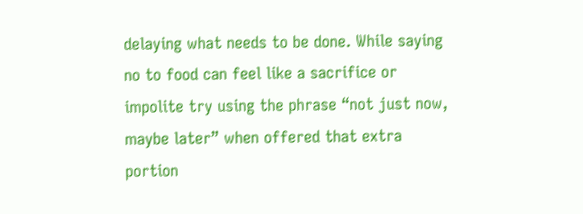delaying what needs to be done. While saying no to food can feel like a sacrifice or impolite try using the phrase “not just now, maybe later” when offered that extra portion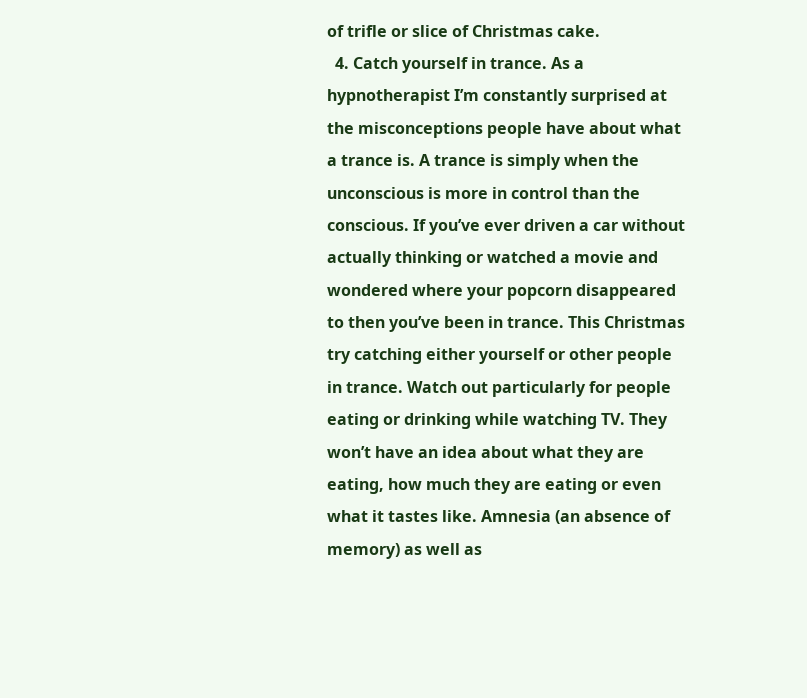of trifle or slice of Christmas cake.
  4. Catch yourself in trance. As a hypnotherapist I’m constantly surprised at the misconceptions people have about what a trance is. A trance is simply when the unconscious is more in control than the conscious. If you’ve ever driven a car without actually thinking or watched a movie and wondered where your popcorn disappeared to then you’ve been in trance. This Christmas try catching either yourself or other people in trance. Watch out particularly for people eating or drinking while watching TV. They won’t have an idea about what they are eating, how much they are eating or even what it tastes like. Amnesia (an absence of memory) as well as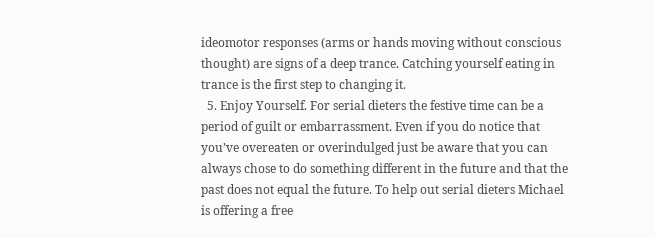ideomotor responses (arms or hands moving without conscious thought) are signs of a deep trance. Catching yourself eating in trance is the first step to changing it.
  5. Enjoy Yourself. For serial dieters the festive time can be a period of guilt or embarrassment. Even if you do notice that you’ve overeaten or overindulged just be aware that you can always chose to do something different in the future and that the past does not equal the future. To help out serial dieters Michael is offering a free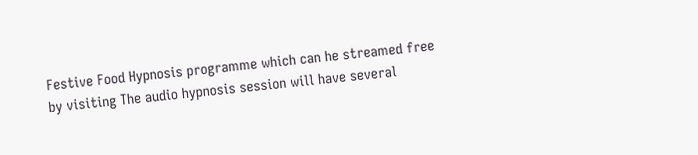Festive Food Hypnosis programme which can he streamed free by visiting The audio hypnosis session will have several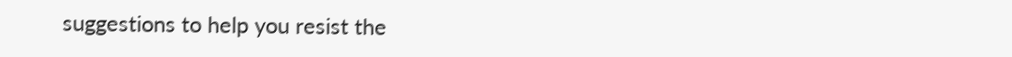suggestions to help you resist the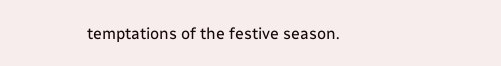temptations of the festive season.